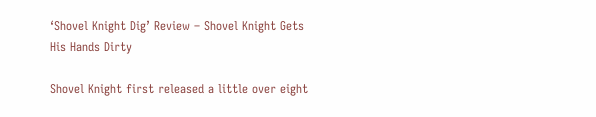‘Shovel Knight Dig’ Review – Shovel Knight Gets His Hands Dirty

Shovel Knight first released a little over eight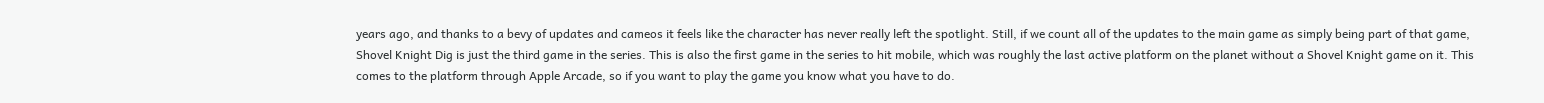years ago, and thanks to a bevy of updates and cameos it feels like the character has never really left the spotlight. Still, if we count all of the updates to the main game as simply being part of that game, Shovel Knight Dig is just the third game in the series. This is also the first game in the series to hit mobile, which was roughly the last active platform on the planet without a Shovel Knight game on it. This comes to the platform through Apple Arcade, so if you want to play the game you know what you have to do.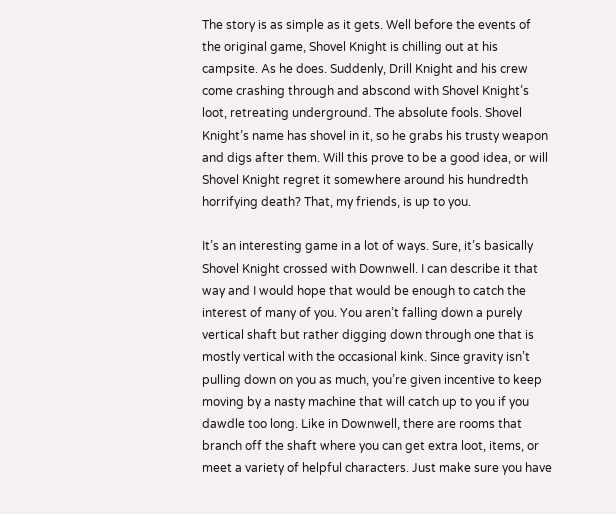The story is as simple as it gets. Well before the events of the original game, Shovel Knight is chilling out at his campsite. As he does. Suddenly, Drill Knight and his crew come crashing through and abscond with Shovel Knight’s loot, retreating underground. The absolute fools. Shovel Knight’s name has shovel in it, so he grabs his trusty weapon and digs after them. Will this prove to be a good idea, or will Shovel Knight regret it somewhere around his hundredth horrifying death? That, my friends, is up to you.

It’s an interesting game in a lot of ways. Sure, it’s basically Shovel Knight crossed with Downwell. I can describe it that way and I would hope that would be enough to catch the interest of many of you. You aren’t falling down a purely vertical shaft but rather digging down through one that is mostly vertical with the occasional kink. Since gravity isn’t pulling down on you as much, you’re given incentive to keep moving by a nasty machine that will catch up to you if you dawdle too long. Like in Downwell, there are rooms that branch off the shaft where you can get extra loot, items, or meet a variety of helpful characters. Just make sure you have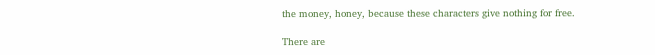the money, honey, because these characters give nothing for free.

There are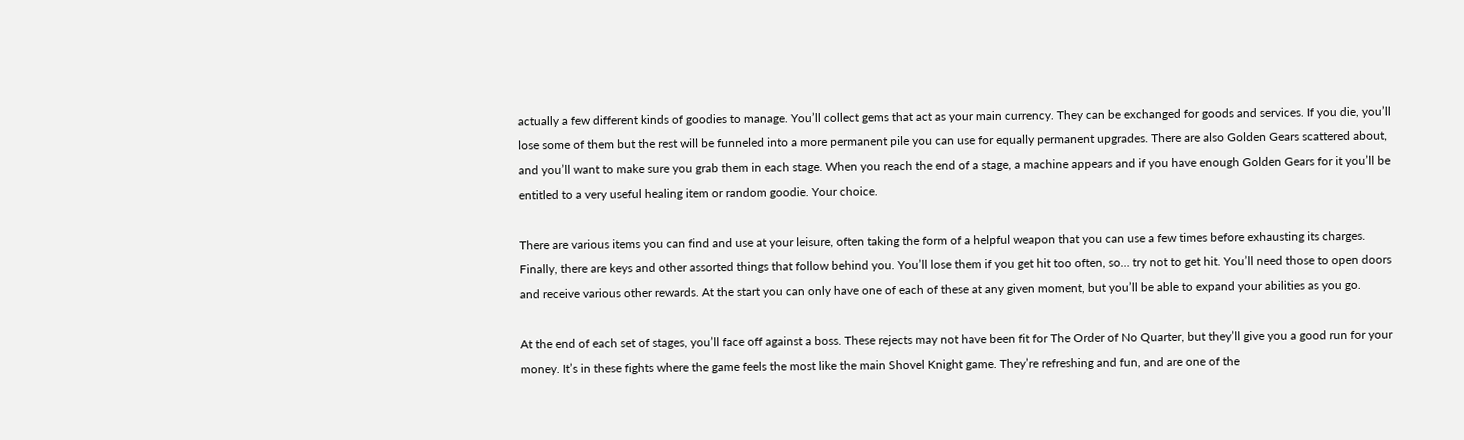actually a few different kinds of goodies to manage. You’ll collect gems that act as your main currency. They can be exchanged for goods and services. If you die, you’ll lose some of them but the rest will be funneled into a more permanent pile you can use for equally permanent upgrades. There are also Golden Gears scattered about, and you’ll want to make sure you grab them in each stage. When you reach the end of a stage, a machine appears and if you have enough Golden Gears for it you’ll be entitled to a very useful healing item or random goodie. Your choice.

There are various items you can find and use at your leisure, often taking the form of a helpful weapon that you can use a few times before exhausting its charges. Finally, there are keys and other assorted things that follow behind you. You’ll lose them if you get hit too often, so… try not to get hit. You’ll need those to open doors and receive various other rewards. At the start you can only have one of each of these at any given moment, but you’ll be able to expand your abilities as you go.

At the end of each set of stages, you’ll face off against a boss. These rejects may not have been fit for The Order of No Quarter, but they’ll give you a good run for your money. It’s in these fights where the game feels the most like the main Shovel Knight game. They’re refreshing and fun, and are one of the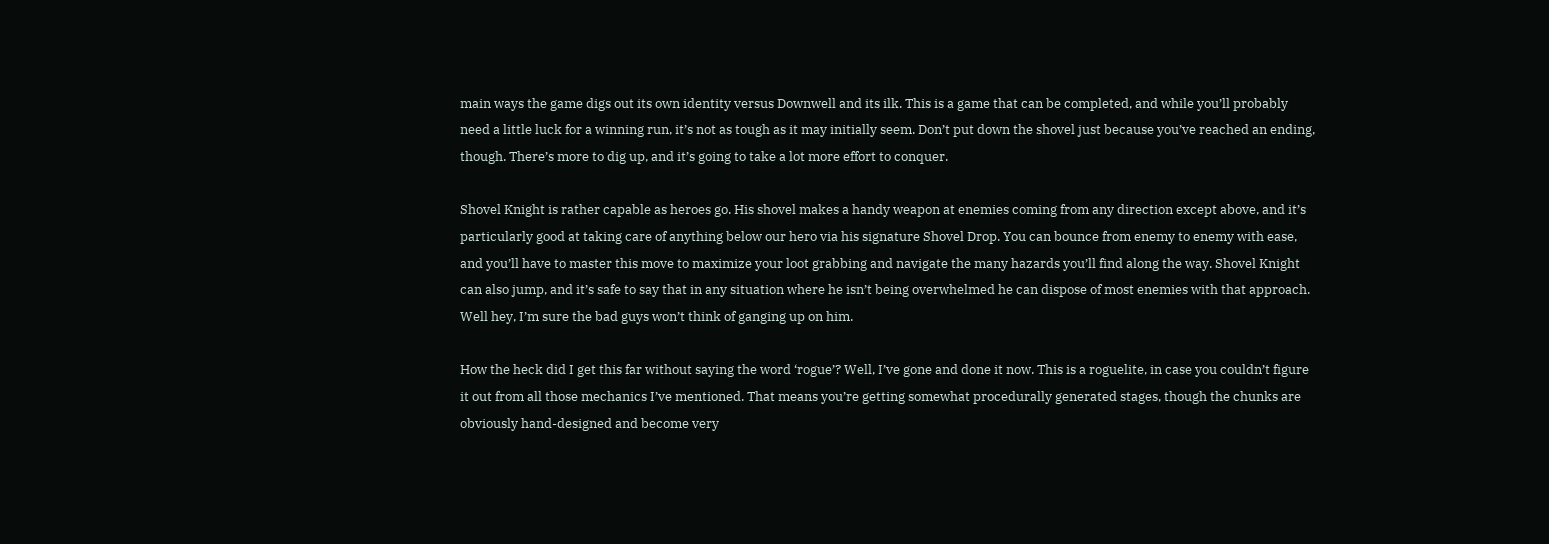main ways the game digs out its own identity versus Downwell and its ilk. This is a game that can be completed, and while you’ll probably need a little luck for a winning run, it’s not as tough as it may initially seem. Don’t put down the shovel just because you’ve reached an ending, though. There’s more to dig up, and it’s going to take a lot more effort to conquer.

Shovel Knight is rather capable as heroes go. His shovel makes a handy weapon at enemies coming from any direction except above, and it’s particularly good at taking care of anything below our hero via his signature Shovel Drop. You can bounce from enemy to enemy with ease, and you’ll have to master this move to maximize your loot grabbing and navigate the many hazards you’ll find along the way. Shovel Knight can also jump, and it’s safe to say that in any situation where he isn’t being overwhelmed he can dispose of most enemies with that approach. Well hey, I’m sure the bad guys won’t think of ganging up on him.

How the heck did I get this far without saying the word ‘rogue’? Well, I’ve gone and done it now. This is a roguelite, in case you couldn’t figure it out from all those mechanics I’ve mentioned. That means you’re getting somewhat procedurally generated stages, though the chunks are obviously hand-designed and become very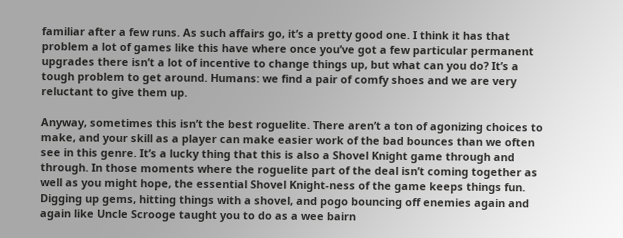familiar after a few runs. As such affairs go, it’s a pretty good one. I think it has that problem a lot of games like this have where once you’ve got a few particular permanent upgrades there isn’t a lot of incentive to change things up, but what can you do? It’s a tough problem to get around. Humans: we find a pair of comfy shoes and we are very reluctant to give them up.

Anyway, sometimes this isn’t the best roguelite. There aren’t a ton of agonizing choices to make, and your skill as a player can make easier work of the bad bounces than we often see in this genre. It’s a lucky thing that this is also a Shovel Knight game through and through. In those moments where the roguelite part of the deal isn’t coming together as well as you might hope, the essential Shovel Knight-ness of the game keeps things fun. Digging up gems, hitting things with a shovel, and pogo bouncing off enemies again and again like Uncle Scrooge taught you to do as a wee bairn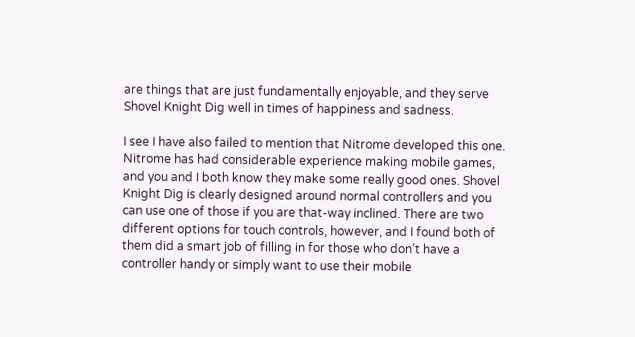are things that are just fundamentally enjoyable, and they serve Shovel Knight Dig well in times of happiness and sadness.

I see I have also failed to mention that Nitrome developed this one. Nitrome has had considerable experience making mobile games, and you and I both know they make some really good ones. Shovel Knight Dig is clearly designed around normal controllers and you can use one of those if you are that-way inclined. There are two different options for touch controls, however, and I found both of them did a smart job of filling in for those who don’t have a controller handy or simply want to use their mobile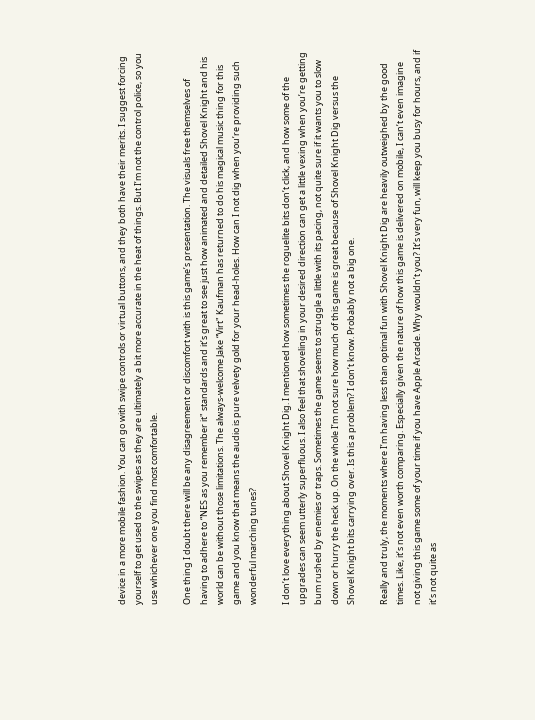device in a more mobile fashion. You can go with swipe controls or virtual buttons, and they both have their merits. I suggest forcing yourself to get used to the swipes as they are ultimately a bit more accurate in the heat of things. But I’m not the control police, so you use whichever one you find most comfortable.

One thing I doubt there will be any disagreement or discomfort with is this game’s presentation. The visuals free themselves of having to adhere to “NES as you remember it" standards and it’s great to see just how animated and detailed Shovel Knight and his world can be without those limitations. The always-welcome Jake “Virt" Kaufman has returned to do his magical music thing for this game and you know that means the audio is pure velvety gold for your head-holes. How can I not dig when you’re providing such wonderful marching tunes?

I don’t love everything about Shovel Knight Dig. I mentioned how sometimes the roguelite bits don’t click, and how some of the upgrades can seem utterly superfluous. I also feel that shoveling in your desired direction can get a little vexing when you’re getting bum rushed by enemies or traps. Sometimes the game seems to struggle a little with its pacing, not quite sure if it wants you to slow down or hurry the heck up. On the whole I’m not sure how much of this game is great because of Shovel Knight Dig versus the Shovel Knight bits carrying over. Is this a problem? I don’t know. Probably not a big one.

Really and truly, the moments where I’m having less than optimal fun with Shovel Knight Dig are heavily outweighed by the good times. Like, it’s not even worth comparing. Especially given the nature of how this game is delivered on mobile, I can’t even imagine not giving this game some of your time if you have Apple Arcade. Why wouldn’t you? It’s very fun, will keep you busy for hours, and if it’s not quite as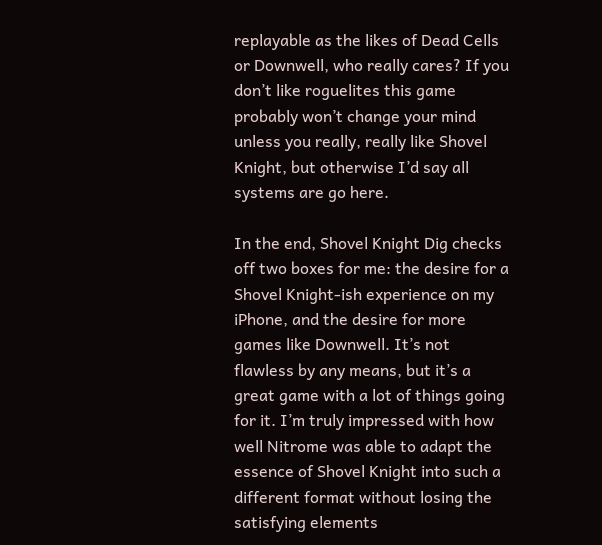replayable as the likes of Dead Cells or Downwell, who really cares? If you don’t like roguelites this game probably won’t change your mind unless you really, really like Shovel Knight, but otherwise I’d say all systems are go here.

In the end, Shovel Knight Dig checks off two boxes for me: the desire for a Shovel Knight-ish experience on my iPhone, and the desire for more games like Downwell. It’s not flawless by any means, but it’s a great game with a lot of things going for it. I’m truly impressed with how well Nitrome was able to adapt the essence of Shovel Knight into such a different format without losing the satisfying elements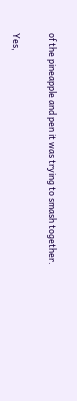of the pineapple and pen it was trying to smash together.

Yes,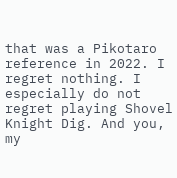that was a Pikotaro reference in 2022. I regret nothing. I especially do not regret playing Shovel Knight Dig. And you, my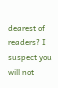dearest of readers? I suspect you will not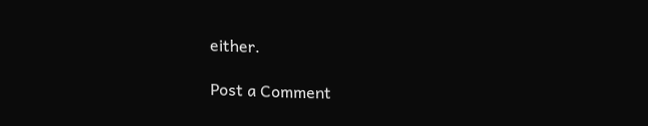either.

Post a Comment